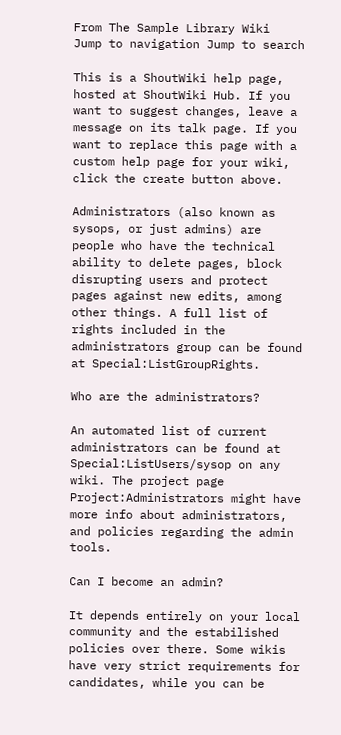From The Sample Library Wiki
Jump to navigation Jump to search

This is a ShoutWiki help page, hosted at ShoutWiki Hub. If you want to suggest changes, leave a message on its talk page. If you want to replace this page with a custom help page for your wiki, click the create button above.

Administrators (also known as sysops, or just admins) are people who have the technical ability to delete pages, block disrupting users and protect pages against new edits, among other things. A full list of rights included in the administrators group can be found at Special:ListGroupRights.

Who are the administrators?

An automated list of current administrators can be found at Special:ListUsers/sysop on any wiki. The project page Project:Administrators might have more info about administrators, and policies regarding the admin tools.

Can I become an admin?

It depends entirely on your local community and the estabilished policies over there. Some wikis have very strict requirements for candidates, while you can be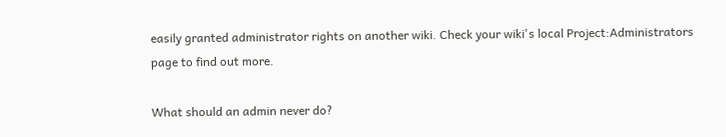easily granted administrator rights on another wiki. Check your wiki's local Project:Administrators page to find out more.

What should an admin never do?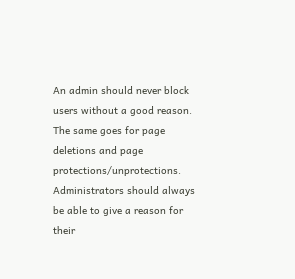An admin should never block users without a good reason. The same goes for page deletions and page protections/unprotections. Administrators should always be able to give a reason for their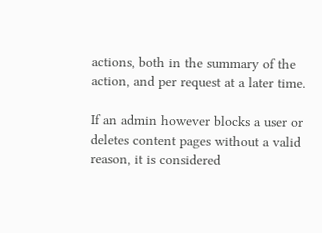actions, both in the summary of the action, and per request at a later time.

If an admin however blocks a user or deletes content pages without a valid reason, it is considered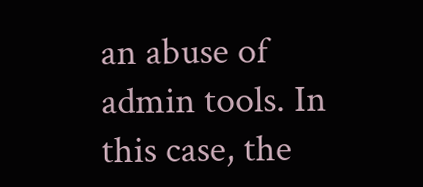an abuse of admin tools. In this case, the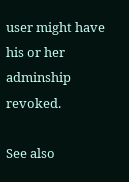user might have his or her adminship revoked.

See also